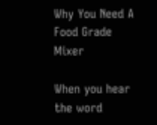Why You Need A Food Grade Mixer

When you hear the word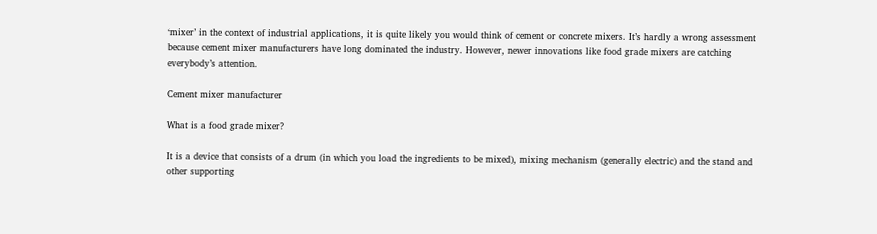‘mixer’ in the context of industrial applications, it is quite likely you would think of cement or concrete mixers. It’s hardly a wrong assessment because cement mixer manufacturers have long dominated the industry. However, newer innovations like food grade mixers are catching everybody’s attention.

Cement mixer manufacturer

What is a food grade mixer?

It is a device that consists of a drum (in which you load the ingredients to be mixed), mixing mechanism (generally electric) and the stand and other supporting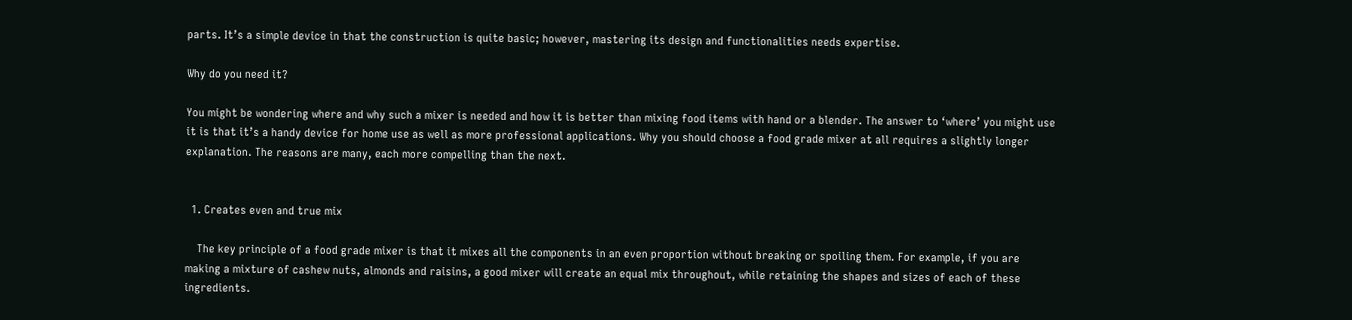parts. It’s a simple device in that the construction is quite basic; however, mastering its design and functionalities needs expertise.

Why do you need it?

You might be wondering where and why such a mixer is needed and how it is better than mixing food items with hand or a blender. The answer to ‘where’ you might use it is that it’s a handy device for home use as well as more professional applications. Why you should choose a food grade mixer at all requires a slightly longer explanation. The reasons are many, each more compelling than the next.


  1. Creates even and true mix

    The key principle of a food grade mixer is that it mixes all the components in an even proportion without breaking or spoiling them. For example, if you are making a mixture of cashew nuts, almonds and raisins, a good mixer will create an equal mix throughout, while retaining the shapes and sizes of each of these ingredients.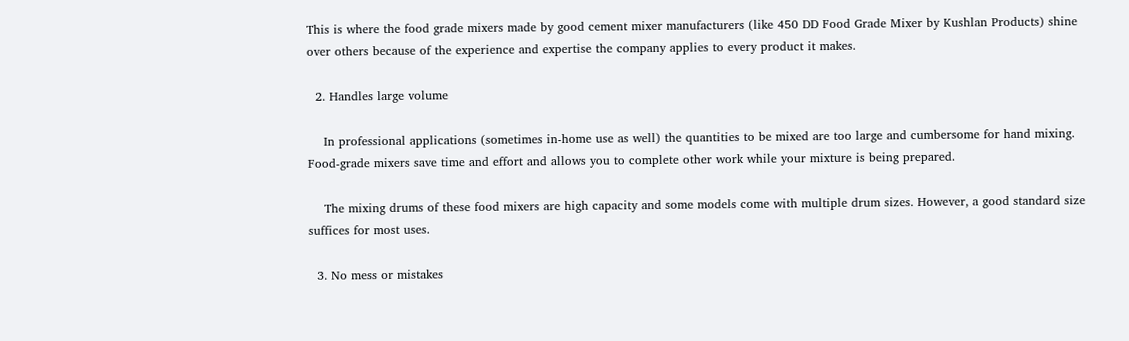This is where the food grade mixers made by good cement mixer manufacturers (like 450 DD Food Grade Mixer by Kushlan Products) shine over others because of the experience and expertise the company applies to every product it makes.

  2. Handles large volume

    In professional applications (sometimes in-home use as well) the quantities to be mixed are too large and cumbersome for hand mixing. Food-grade mixers save time and effort and allows you to complete other work while your mixture is being prepared.

    The mixing drums of these food mixers are high capacity and some models come with multiple drum sizes. However, a good standard size suffices for most uses.

  3. No mess or mistakes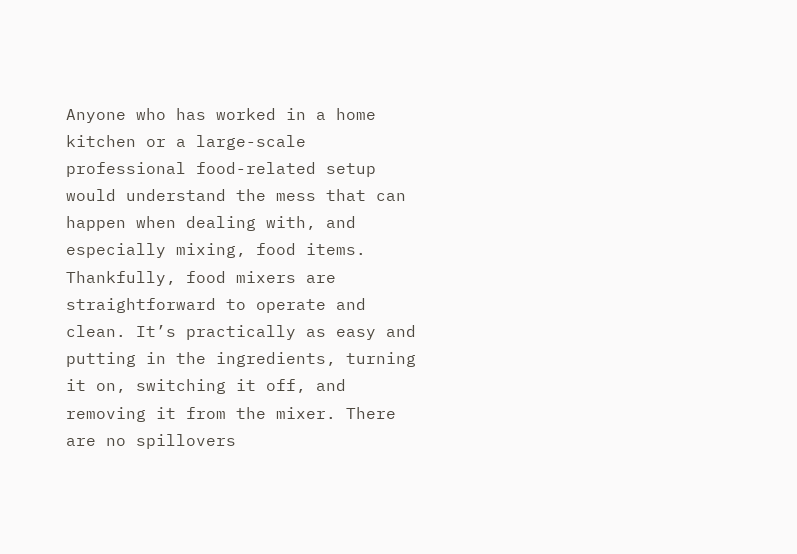Anyone who has worked in a home kitchen or a large-scale professional food-related setup would understand the mess that can happen when dealing with, and especially mixing, food items. Thankfully, food mixers are straightforward to operate and clean. It’s practically as easy and putting in the ingredients, turning it on, switching it off, and removing it from the mixer. There are no spillovers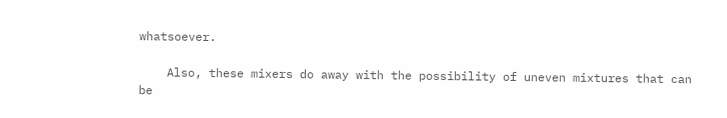whatsoever.

    Also, these mixers do away with the possibility of uneven mixtures that can be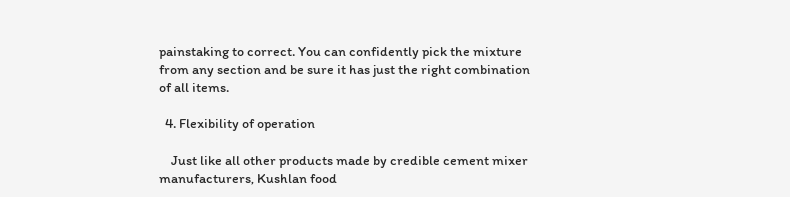painstaking to correct. You can confidently pick the mixture from any section and be sure it has just the right combination of all items.

  4. Flexibility of operation

    Just like all other products made by credible cement mixer manufacturers, Kushlan food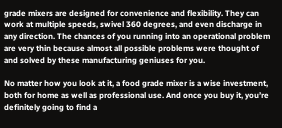grade mixers are designed for convenience and flexibility. They can work at multiple speeds, swivel 360 degrees, and even discharge in any direction. The chances of you running into an operational problem are very thin because almost all possible problems were thought of and solved by these manufacturing geniuses for you.

No matter how you look at it, a food grade mixer is a wise investment, both for home as well as professional use. And once you buy it, you’re definitely going to find a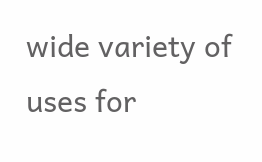wide variety of uses for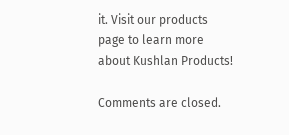it. Visit our products page to learn more about Kushlan Products!

Comments are closed.